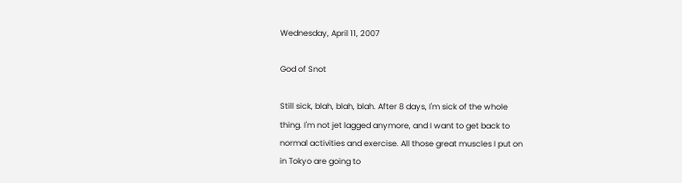Wednesday, April 11, 2007

God of Snot

Still sick, blah, blah, blah. After 8 days, I'm sick of the whole
thing. I'm not jet lagged anymore, and I want to get back to
normal activities and exercise. All those great muscles I put on
in Tokyo are going to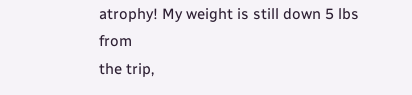atrophy! My weight is still down 5 lbs from
the trip,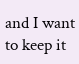and I want to keep it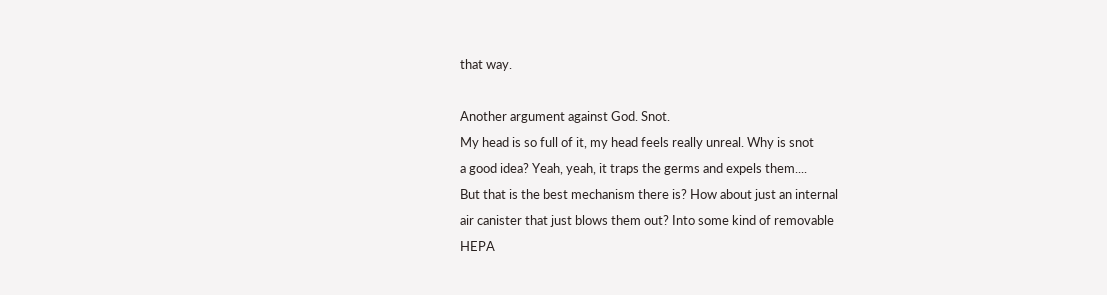that way.

Another argument against God. Snot.
My head is so full of it, my head feels really unreal. Why is snot
a good idea? Yeah, yeah, it traps the germs and expels them....
But that is the best mechanism there is? How about just an internal
air canister that just blows them out? Into some kind of removable
HEPA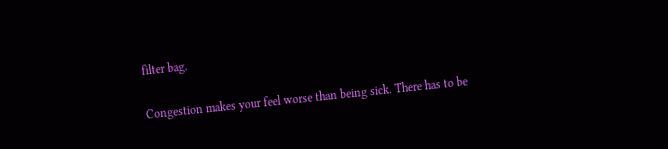filter bag.

Congestion makes your feel worse than being sick. There has to be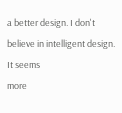a better design. I don't believe in intelligent design. It seems
more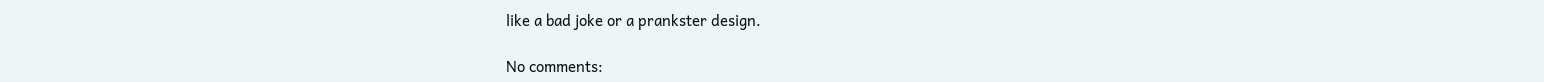like a bad joke or a prankster design.

No comments: